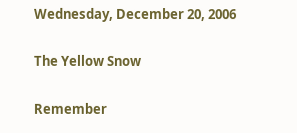Wednesday, December 20, 2006

The Yellow Snow

Remember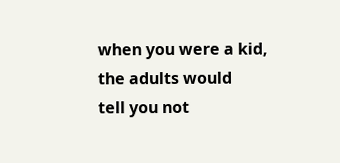when you were a kid, the adults would
tell you not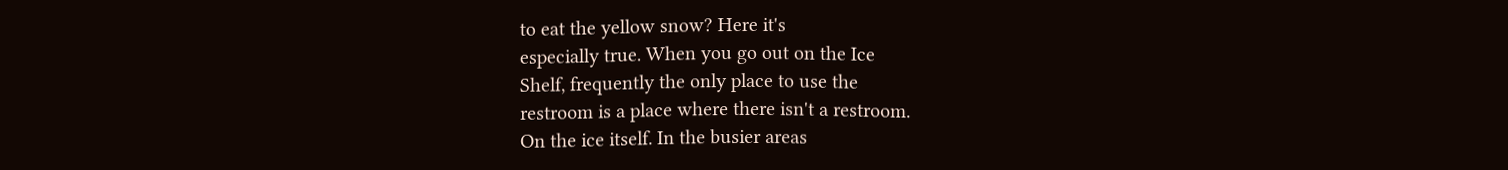to eat the yellow snow? Here it's
especially true. When you go out on the Ice
Shelf, frequently the only place to use the
restroom is a place where there isn't a restroom.
On the ice itself. In the busier areas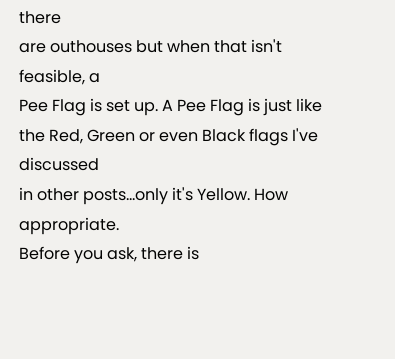there
are outhouses but when that isn't feasible, a
Pee Flag is set up. A Pee Flag is just like
the Red, Green or even Black flags I've discussed
in other posts...only it's Yellow. How appropriate.
Before you ask, there is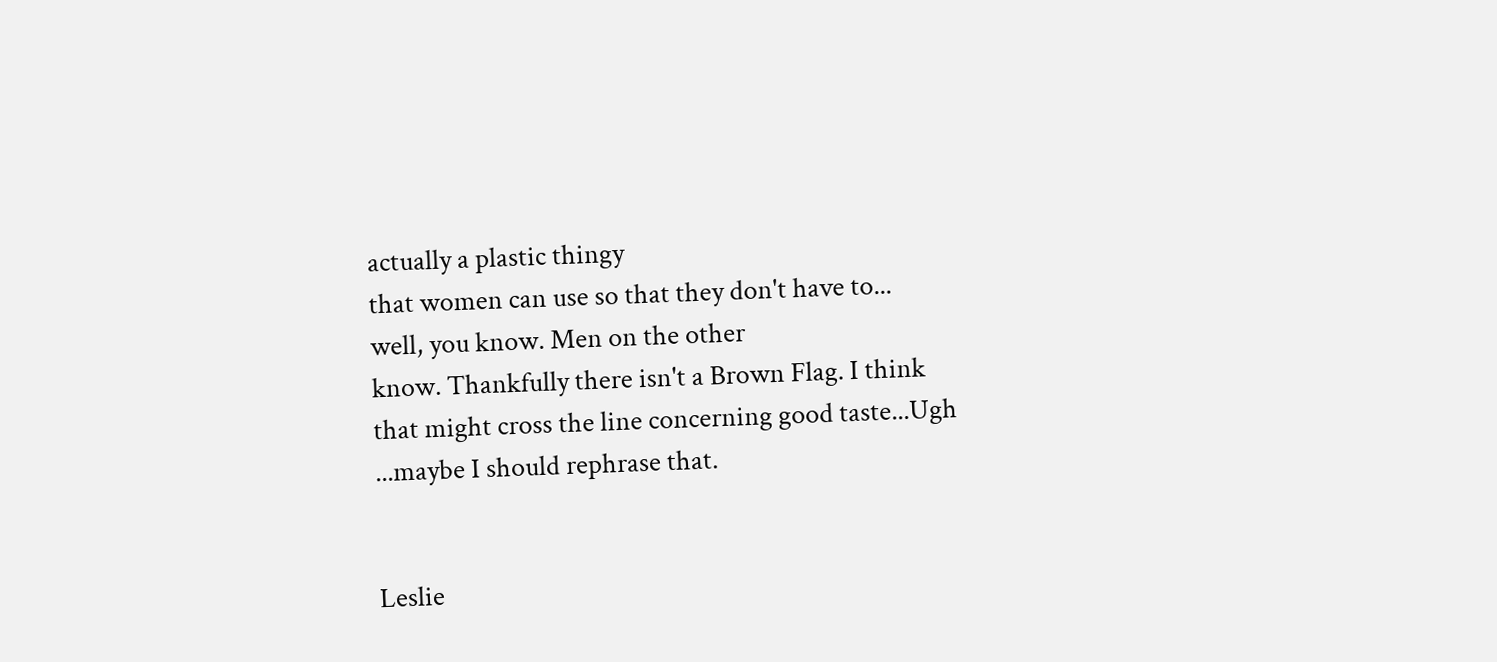actually a plastic thingy
that women can use so that they don't have to...
well, you know. Men on the other
know. Thankfully there isn't a Brown Flag. I think
that might cross the line concerning good taste...Ugh
...maybe I should rephrase that.


Leslie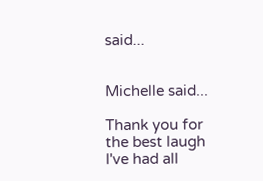said...


Michelle said...

Thank you for the best laugh I've had all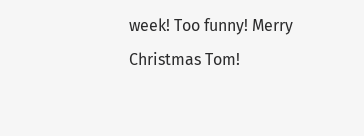week! Too funny! Merry Christmas Tom!